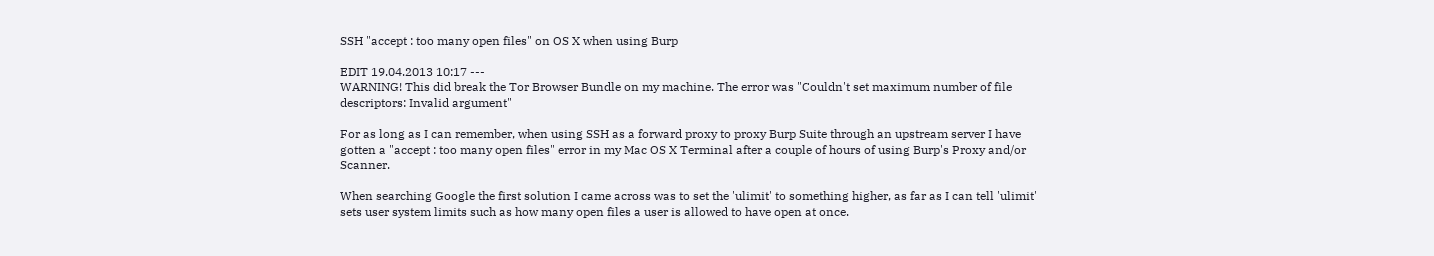SSH "accept : too many open files" on OS X when using Burp

EDIT 19.04.2013 10:17 ---
WARNING! This did break the Tor Browser Bundle on my machine. The error was "Couldn't set maximum number of file descriptors: Invalid argument"

For as long as I can remember, when using SSH as a forward proxy to proxy Burp Suite through an upstream server I have gotten a "accept : too many open files" error in my Mac OS X Terminal after a couple of hours of using Burp's Proxy and/or Scanner.

When searching Google the first solution I came across was to set the 'ulimit' to something higher, as far as I can tell 'ulimit' sets user system limits such as how many open files a user is allowed to have open at once.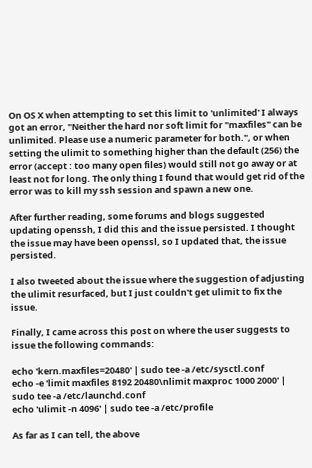On OS X when attempting to set this limit to 'unlimited' I always got an error, "Neither the hard nor soft limit for "maxfiles" can be unlimited. Please use a numeric parameter for both.", or when setting the ulimit to something higher than the default (256) the error (accept : too many open files) would still not go away or at least not for long. The only thing I found that would get rid of the error was to kill my ssh session and spawn a new one.

After further reading, some forums and blogs suggested updating openssh, I did this and the issue persisted. I thought the issue may have been openssl, so I updated that, the issue persisted.

I also tweeted about the issue where the suggestion of adjusting the ulimit resurfaced, but I just couldn't get ulimit to fix the issue.

Finally, I came across this post on where the user suggests to issue the following commands:

echo 'kern.maxfiles=20480' | sudo tee -a /etc/sysctl.conf
echo -e 'limit maxfiles 8192 20480\nlimit maxproc 1000 2000' | sudo tee -a /etc/launchd.conf
echo 'ulimit -n 4096' | sudo tee -a /etc/profile

As far as I can tell, the above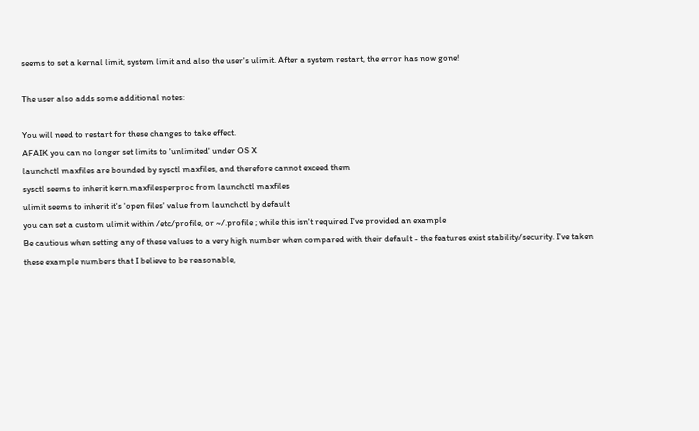seems to set a kernal limit, system limit and also the user's ulimit. After a system restart, the error has now gone!

The user also adds some additional notes:

You will need to restart for these changes to take effect.
AFAIK you can no longer set limits to 'unlimited' under OS X
launchctl maxfiles are bounded by sysctl maxfiles, and therefore cannot exceed them
sysctl seems to inherit kern.maxfilesperproc from launchctl maxfiles
ulimit seems to inherit it's 'open files' value from launchctl by default
you can set a custom ulimit within /etc/profile, or ~/.profile ; while this isn't required I've provided an example
Be cautious when setting any of these values to a very high number when compared with their default - the features exist stability/security. I've taken these example numbers that I believe to be reasonable,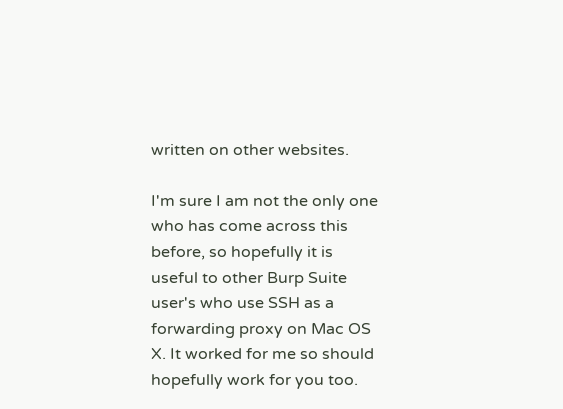written on other websites.

I'm sure I am not the only one who has come across this before, so hopefully it is useful to other Burp Suite user's who use SSH as a forwarding proxy on Mac OS X. It worked for me so should hopefully work for you too.